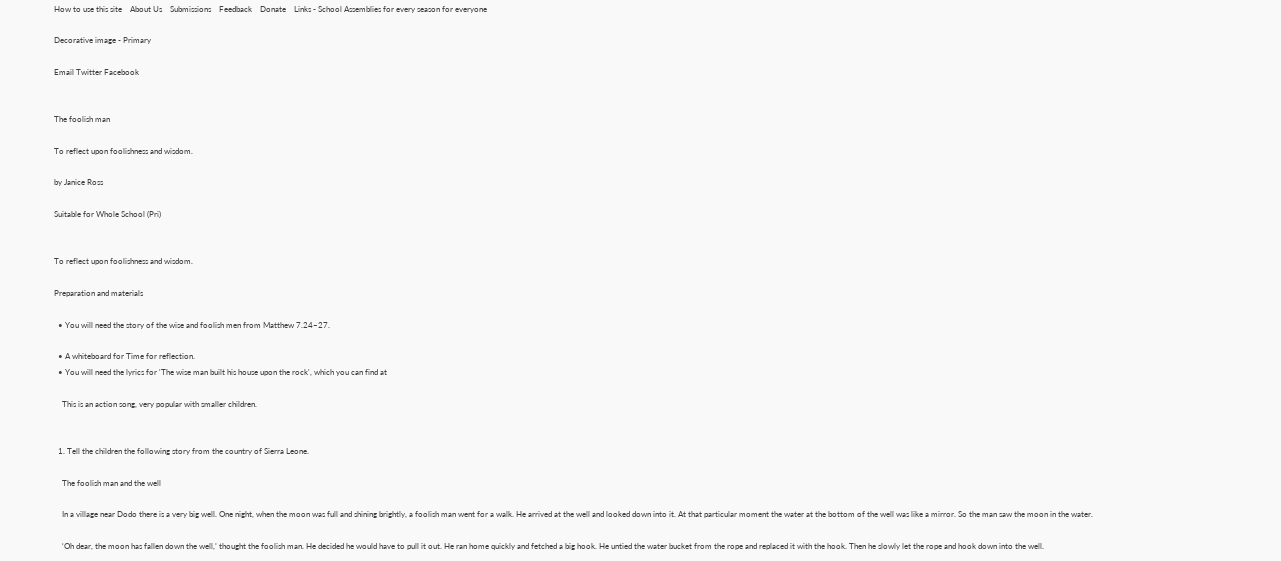How to use this site    About Us    Submissions    Feedback    Donate    Links - School Assemblies for every season for everyone

Decorative image - Primary

Email Twitter Facebook


The foolish man

To reflect upon foolishness and wisdom.

by Janice Ross

Suitable for Whole School (Pri)


To reflect upon foolishness and wisdom.

Preparation and materials

  • You will need the story of the wise and foolish men from Matthew 7.24–27.

  • A whiteboard for Time for reflection.
  • You will need the lyrics for 'The wise man built his house upon the rock', which you can find at

    This is an action song, very popular with smaller children.


  1. Tell the children the following story from the country of Sierra Leone.

    The foolish man and the well

    In a village near Dodo there is a very big well. One night, when the moon was full and shining brightly, a foolish man went for a walk. He arrived at the well and looked down into it. At that particular moment the water at the bottom of the well was like a mirror. So the man saw the moon in the water.

    ‘Oh dear, the moon has fallen down the well,’ thought the foolish man. He decided he would have to pull it out. He ran home quickly and fetched a big hook. He untied the water bucket from the rope and replaced it with the hook. Then he slowly let the rope and hook down into the well.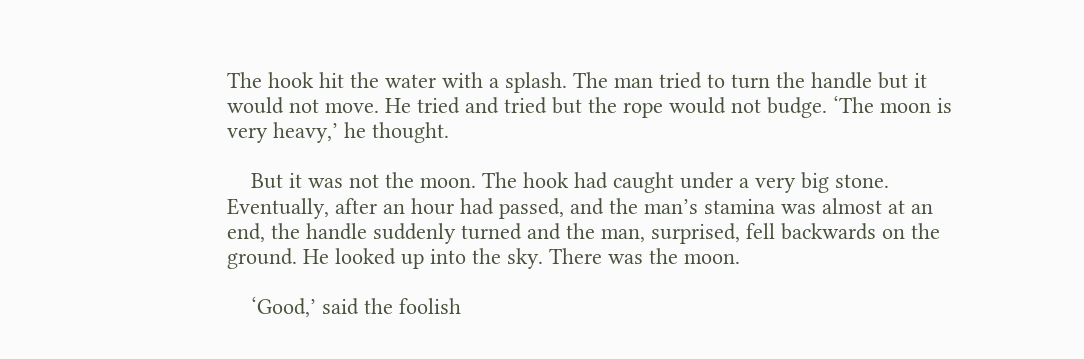The hook hit the water with a splash. The man tried to turn the handle but it would not move. He tried and tried but the rope would not budge. ‘The moon is very heavy,’ he thought.

    But it was not the moon. The hook had caught under a very big stone. Eventually, after an hour had passed, and the man’s stamina was almost at an end, the handle suddenly turned and the man, surprised, fell backwards on the ground. He looked up into the sky. There was the moon.

    ‘Good,’ said the foolish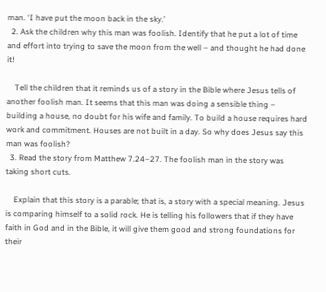man. ‘I have put the moon back in the sky.’
  2. Ask the children why this man was foolish. Identify that he put a lot of time and effort into trying to save the moon from the well – and thought he had done it!

    Tell the children that it reminds us of a story in the Bible where Jesus tells of another foolish man. It seems that this man was doing a sensible thing – building a house, no doubt for his wife and family. To build a house requires hard work and commitment. Houses are not built in a day. So why does Jesus say this man was foolish?
  3. Read the story from Matthew 7.24–27. The foolish man in the story was taking short cuts.

    Explain that this story is a parable; that is, a story with a special meaning. Jesus is comparing himself to a solid rock. He is telling his followers that if they have faith in God and in the Bible, it will give them good and strong foundations for their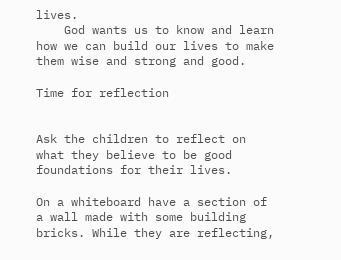lives.
    God wants us to know and learn how we can build our lives to make them wise and strong and good.

Time for reflection


Ask the children to reflect on what they believe to be good foundations for their lives.

On a whiteboard have a section of a wall made with some building bricks. While they are reflecting,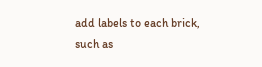add labels to each brick, such as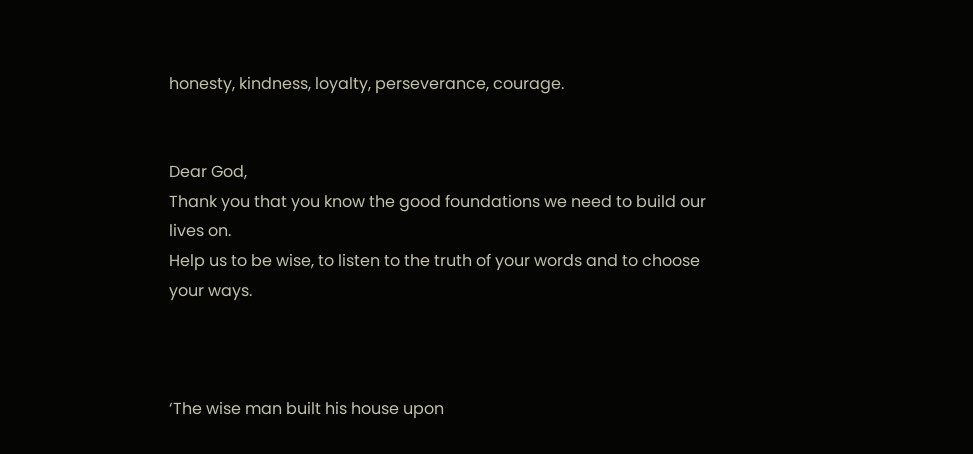honesty, kindness, loyalty, perseverance, courage.


Dear God,
Thank you that you know the good foundations we need to build our lives on.
Help us to be wise, to listen to the truth of your words and to choose your ways.



‘The wise man built his house upon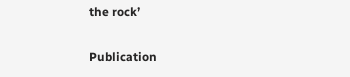the rock’

Publication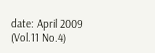date: April 2009   (Vol.11 No.4)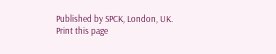Published by SPCK, London, UK.
Print this page